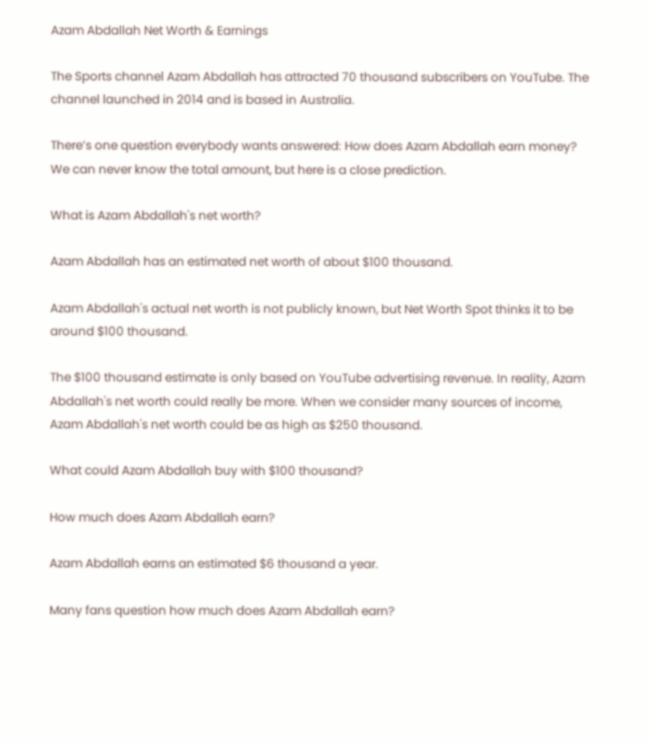Azam Abdallah Net Worth & Earnings

The Sports channel Azam Abdallah has attracted 70 thousand subscribers on YouTube. The channel launched in 2014 and is based in Australia.

There’s one question everybody wants answered: How does Azam Abdallah earn money? We can never know the total amount, but here is a close prediction.

What is Azam Abdallah's net worth?

Azam Abdallah has an estimated net worth of about $100 thousand.

Azam Abdallah's actual net worth is not publicly known, but Net Worth Spot thinks it to be around $100 thousand.

The $100 thousand estimate is only based on YouTube advertising revenue. In reality, Azam Abdallah's net worth could really be more. When we consider many sources of income, Azam Abdallah's net worth could be as high as $250 thousand.

What could Azam Abdallah buy with $100 thousand?

How much does Azam Abdallah earn?

Azam Abdallah earns an estimated $6 thousand a year.

Many fans question how much does Azam Abdallah earn?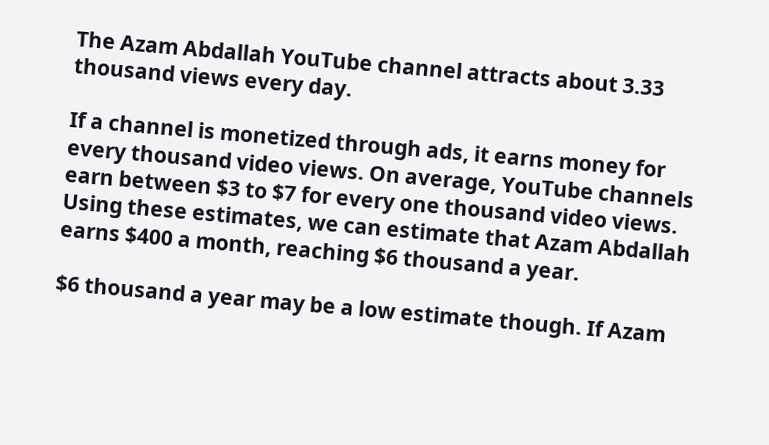The Azam Abdallah YouTube channel attracts about 3.33 thousand views every day.

If a channel is monetized through ads, it earns money for every thousand video views. On average, YouTube channels earn between $3 to $7 for every one thousand video views. Using these estimates, we can estimate that Azam Abdallah earns $400 a month, reaching $6 thousand a year.

$6 thousand a year may be a low estimate though. If Azam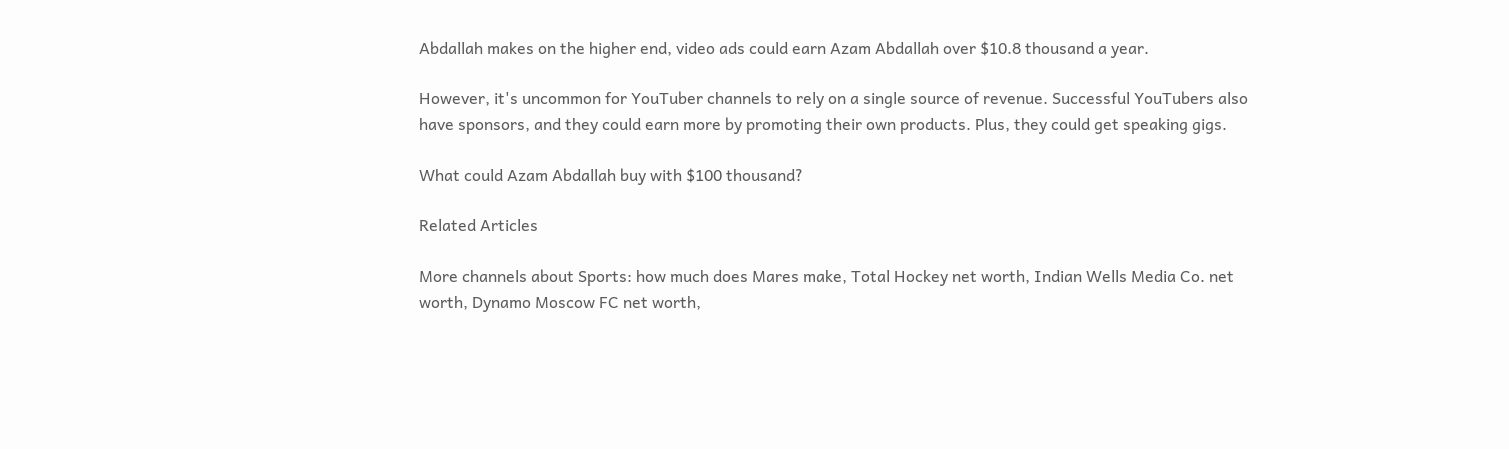Abdallah makes on the higher end, video ads could earn Azam Abdallah over $10.8 thousand a year.

However, it's uncommon for YouTuber channels to rely on a single source of revenue. Successful YouTubers also have sponsors, and they could earn more by promoting their own products. Plus, they could get speaking gigs.

What could Azam Abdallah buy with $100 thousand?

Related Articles

More channels about Sports: how much does Mares make, Total Hockey net worth, Indian Wells Media Co. net worth, Dynamo Moscow FC net worth,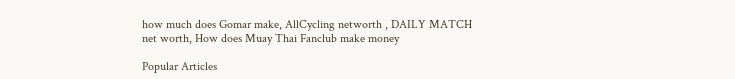how much does Gomar make, AllCycling networth , DAILY MATCH net worth, How does Muay Thai Fanclub make money

Popular Articles